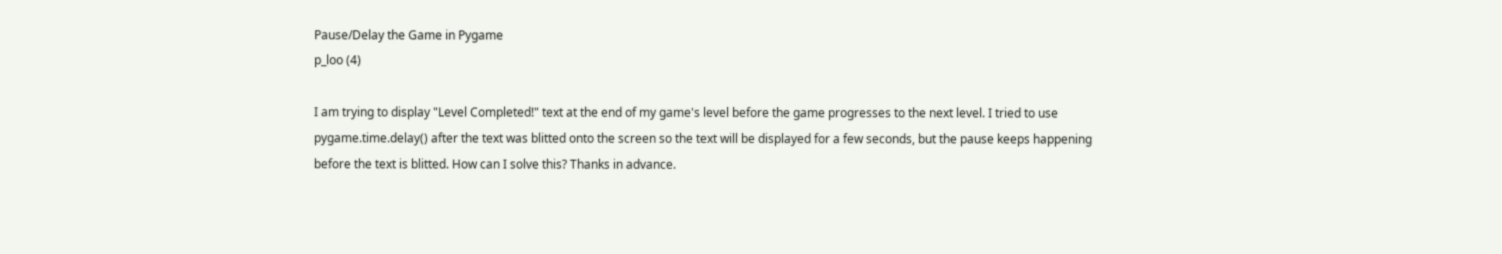Pause/Delay the Game in Pygame
p_loo (4)

I am trying to display "Level Completed!" text at the end of my game's level before the game progresses to the next level. I tried to use pygame.time.delay() after the text was blitted onto the screen so the text will be displayed for a few seconds, but the pause keeps happening before the text is blitted. How can I solve this? Thanks in advance.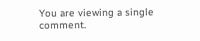You are viewing a single comment.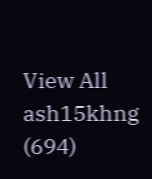View All
ash15khng (694)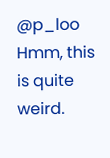@p_loo Hmm, this is quite weird.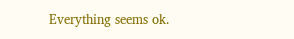Everything seems ok.